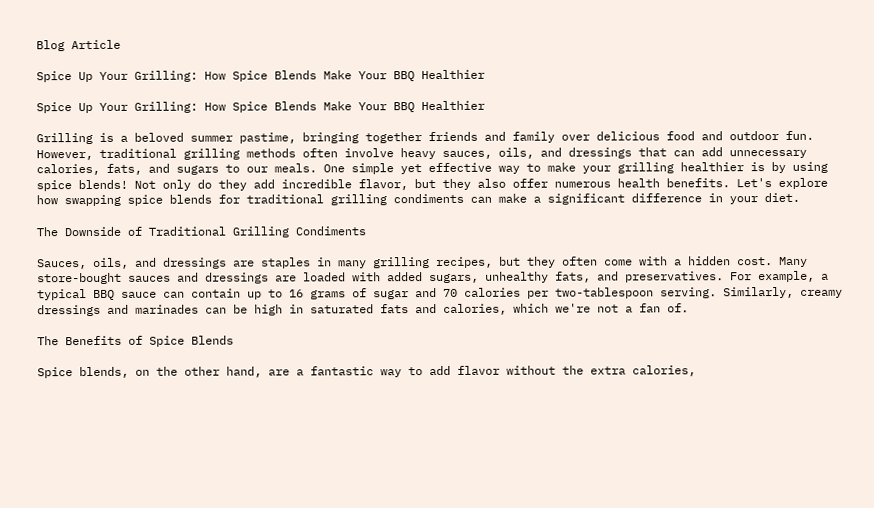Blog Article

Spice Up Your Grilling: How Spice Blends Make Your BBQ Healthier

Spice Up Your Grilling: How Spice Blends Make Your BBQ Healthier

Grilling is a beloved summer pastime, bringing together friends and family over delicious food and outdoor fun. However, traditional grilling methods often involve heavy sauces, oils, and dressings that can add unnecessary calories, fats, and sugars to our meals. One simple yet effective way to make your grilling healthier is by using spice blends! Not only do they add incredible flavor, but they also offer numerous health benefits. Let's explore how swapping spice blends for traditional grilling condiments can make a significant difference in your diet.

The Downside of Traditional Grilling Condiments

Sauces, oils, and dressings are staples in many grilling recipes, but they often come with a hidden cost. Many store-bought sauces and dressings are loaded with added sugars, unhealthy fats, and preservatives. For example, a typical BBQ sauce can contain up to 16 grams of sugar and 70 calories per two-tablespoon serving. Similarly, creamy dressings and marinades can be high in saturated fats and calories, which we're not a fan of.

The Benefits of Spice Blends

Spice blends, on the other hand, are a fantastic way to add flavor without the extra calories,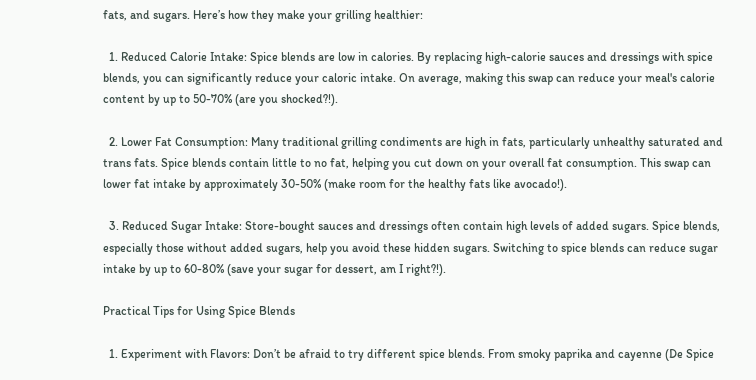fats, and sugars. Here’s how they make your grilling healthier:

  1. Reduced Calorie Intake: Spice blends are low in calories. By replacing high-calorie sauces and dressings with spice blends, you can significantly reduce your caloric intake. On average, making this swap can reduce your meal's calorie content by up to 50-70% (are you shocked?!).

  2. Lower Fat Consumption: Many traditional grilling condiments are high in fats, particularly unhealthy saturated and trans fats. Spice blends contain little to no fat, helping you cut down on your overall fat consumption. This swap can lower fat intake by approximately 30-50% (make room for the healthy fats like avocado!).

  3. Reduced Sugar Intake: Store-bought sauces and dressings often contain high levels of added sugars. Spice blends, especially those without added sugars, help you avoid these hidden sugars. Switching to spice blends can reduce sugar intake by up to 60-80% (save your sugar for dessert, am I right?!).

Practical Tips for Using Spice Blends

  1. Experiment with Flavors: Don’t be afraid to try different spice blends. From smoky paprika and cayenne (De Spice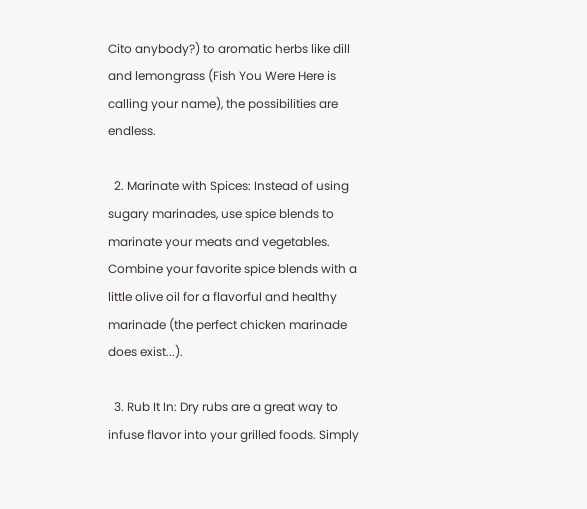Cito anybody?) to aromatic herbs like dill and lemongrass (Fish You Were Here is calling your name), the possibilities are endless.

  2. Marinate with Spices: Instead of using sugary marinades, use spice blends to marinate your meats and vegetables. Combine your favorite spice blends with a little olive oil for a flavorful and healthy marinade (the perfect chicken marinade does exist...).

  3. Rub It In: Dry rubs are a great way to infuse flavor into your grilled foods. Simply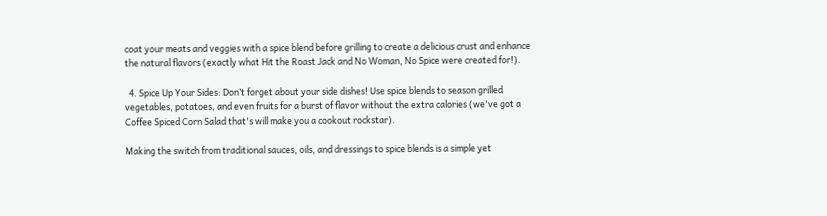coat your meats and veggies with a spice blend before grilling to create a delicious crust and enhance the natural flavors (exactly what Hit the Roast Jack and No Woman, No Spice were created for!).

  4. Spice Up Your Sides: Don’t forget about your side dishes! Use spice blends to season grilled vegetables, potatoes, and even fruits for a burst of flavor without the extra calories (we've got a Coffee Spiced Corn Salad that's will make you a cookout rockstar).

Making the switch from traditional sauces, oils, and dressings to spice blends is a simple yet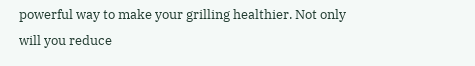powerful way to make your grilling healthier. Not only will you reduce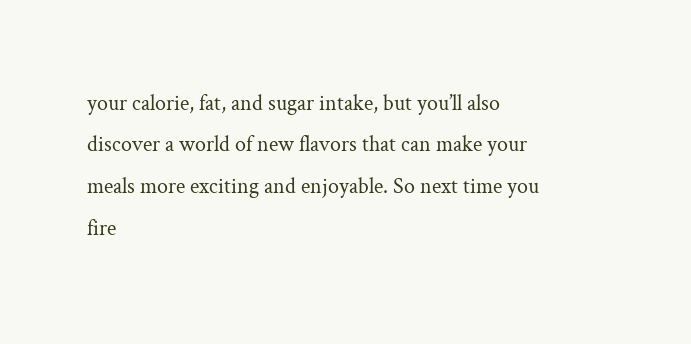your calorie, fat, and sugar intake, but you’ll also discover a world of new flavors that can make your meals more exciting and enjoyable. So next time you fire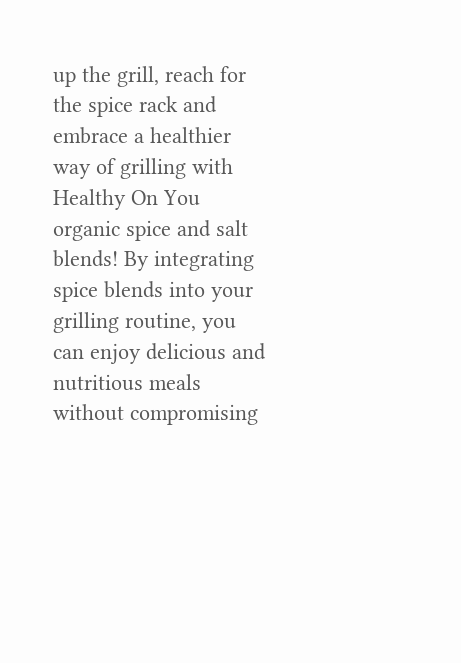up the grill, reach for the spice rack and embrace a healthier way of grilling with Healthy On You organic spice and salt blends! By integrating spice blends into your grilling routine, you can enjoy delicious and nutritious meals without compromising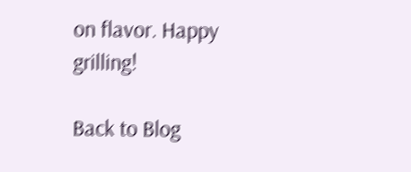on flavor. Happy grilling!

Back to Blog